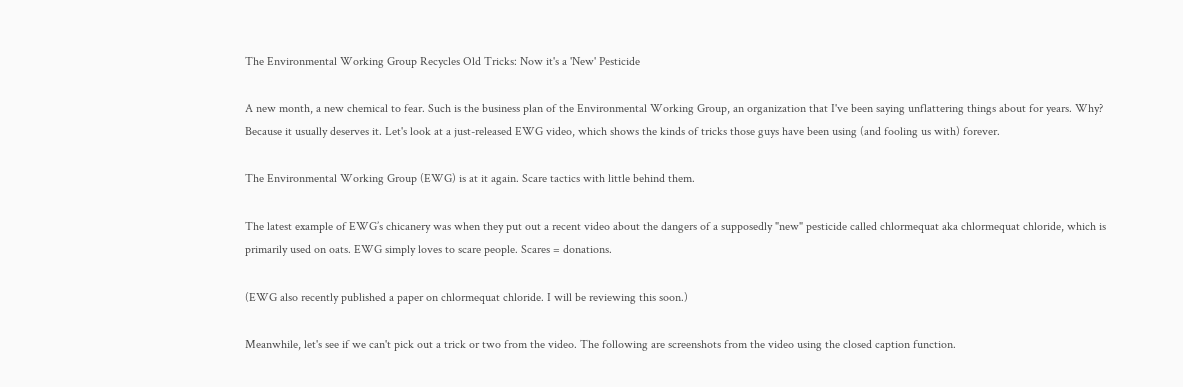The Environmental Working Group Recycles Old Tricks: Now it's a 'New' Pesticide

A new month, a new chemical to fear. Such is the business plan of the Environmental Working Group, an organization that I've been saying unflattering things about for years. Why? Because it usually deserves it. Let's look at a just-released EWG video, which shows the kinds of tricks those guys have been using (and fooling us with) forever.

The Environmental Working Group (EWG) is at it again. Scare tactics with little behind them.

The latest example of EWG’s chicanery was when they put out a recent video about the dangers of a supposedly "new" pesticide called chlormequat aka chlormequat chloride, which is primarily used on oats. EWG simply loves to scare people. Scares = donations.

(EWG also recently published a paper on chlormequat chloride. I will be reviewing this soon.)

Meanwhile, let's see if we can't pick out a trick or two from the video. The following are screenshots from the video using the closed caption function.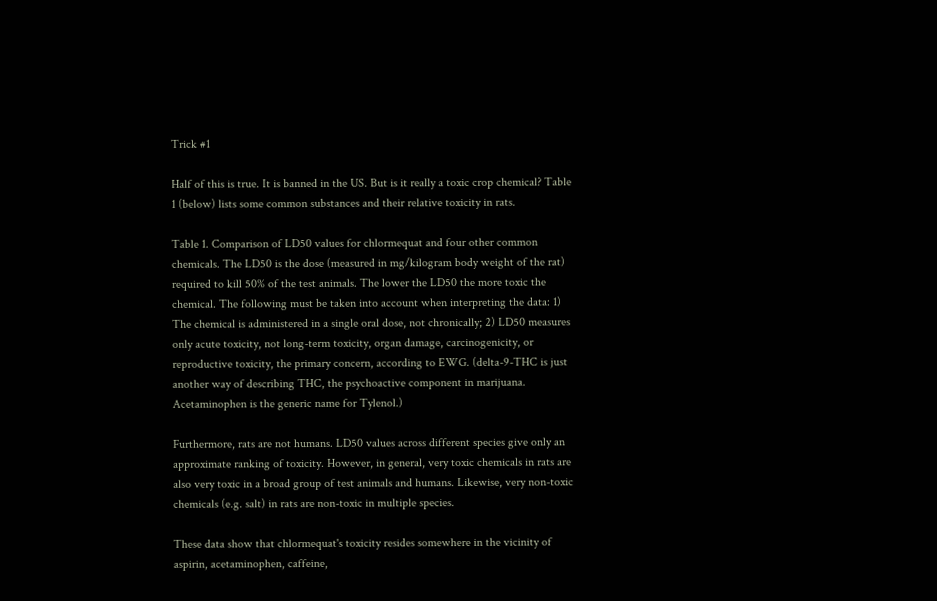Trick #1

Half of this is true. It is banned in the US. But is it really a toxic crop chemical? Table 1 (below) lists some common substances and their relative toxicity in rats.

Table 1. Comparison of LD50 values for chlormequat and four other common chemicals. The LD50 is the dose (measured in mg/kilogram body weight of the rat) required to kill 50% of the test animals. The lower the LD50 the more toxic the chemical. The following must be taken into account when interpreting the data: 1) The chemical is administered in a single oral dose, not chronically; 2) LD50 measures only acute toxicity, not long-term toxicity, organ damage, carcinogenicity, or reproductive toxicity, the primary concern, according to EWG. (delta-9-THC is just another way of describing THC, the psychoactive component in marijuana. Acetaminophen is the generic name for Tylenol.)

Furthermore, rats are not humans. LD50 values across different species give only an approximate ranking of toxicity. However, in general, very toxic chemicals in rats are also very toxic in a broad group of test animals and humans. Likewise, very non-toxic chemicals (e.g. salt) in rats are non-toxic in multiple species.

These data show that chlormequat's toxicity resides somewhere in the vicinity of aspirin, acetaminophen, caffeine,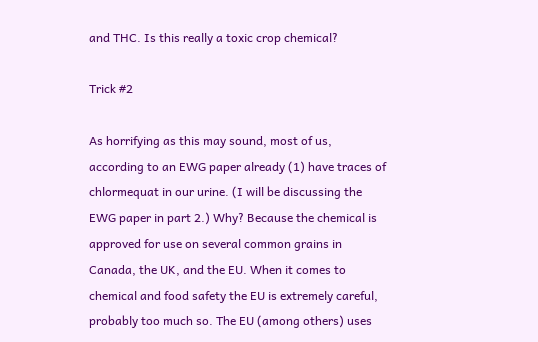and THC. Is this really a toxic crop chemical?

Trick #2

As horrifying as this may sound, most of us, according to an EWG paper already (1) have traces of chlormequat in our urine. (I will be discussing the EWG paper in part 2.) Why? Because the chemical is approved for use on several common grains in Canada, the UK, and the EU. When it comes to chemical and food safety the EU is extremely careful, probably too much so. The EU (among others) uses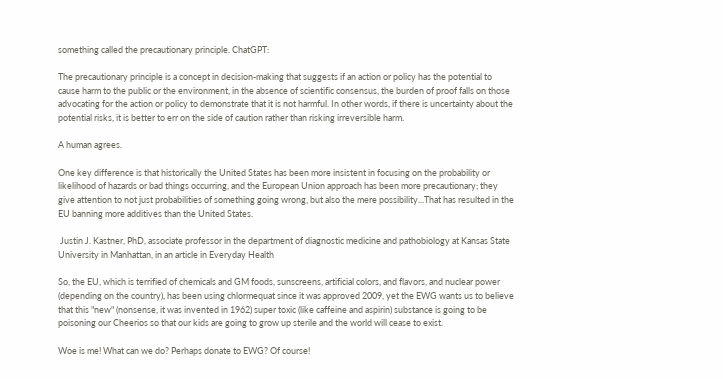something called the precautionary principle. ChatGPT:

The precautionary principle is a concept in decision-making that suggests if an action or policy has the potential to cause harm to the public or the environment, in the absence of scientific consensus, the burden of proof falls on those advocating for the action or policy to demonstrate that it is not harmful. In other words, if there is uncertainty about the potential risks, it is better to err on the side of caution rather than risking irreversible harm.

A human agrees.

One key difference is that historically the United States has been more insistent in focusing on the probability or likelihood of hazards or bad things occurring, and the European Union approach has been more precautionary; they give attention to not just probabilities of something going wrong, but also the mere possibility...That has resulted in the EU banning more additives than the United States.

 Justin J. Kastner, PhD, associate professor in the department of diagnostic medicine and pathobiology at Kansas State University in Manhattan, in an article in Everyday Health

So, the EU, which is terrified of chemicals and GM foods, sunscreens, artificial colors, and flavors, and nuclear power (depending on the country), has been using chlormequat since it was approved 2009, yet the EWG wants us to believe that this "new" (nonsense, it was invented in 1962) super toxic (like caffeine and aspirin) substance is going to be poisoning our Cheerios so that our kids are going to grow up sterile and the world will cease to exist.

Woe is me! What can we do? Perhaps donate to EWG? Of course!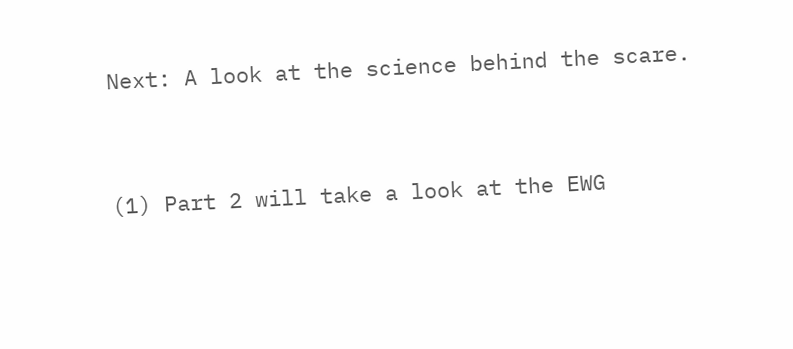Next: A look at the science behind the scare.


(1) Part 2 will take a look at the EWG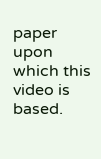paper upon which this video is based.